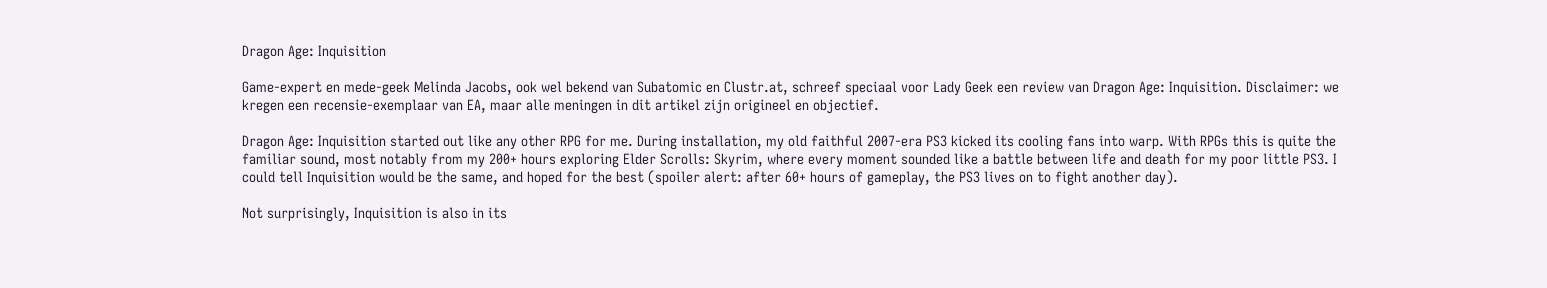Dragon Age: Inquisition

Game-expert en mede-geek Melinda Jacobs, ook wel bekend van Subatomic en Clustr.at, schreef speciaal voor Lady Geek een review van Dragon Age: Inquisition. Disclaimer: we kregen een recensie-exemplaar van EA, maar alle meningen in dit artikel zijn origineel en objectief.

Dragon Age: Inquisition started out like any other RPG for me. During installation, my old faithful 2007-era PS3 kicked its cooling fans into warp. With RPGs this is quite the familiar sound, most notably from my 200+ hours exploring Elder Scrolls: Skyrim, where every moment sounded like a battle between life and death for my poor little PS3. I could tell Inquisition would be the same, and hoped for the best (spoiler alert: after 60+ hours of gameplay, the PS3 lives on to fight another day).

Not surprisingly, Inquisition is also in its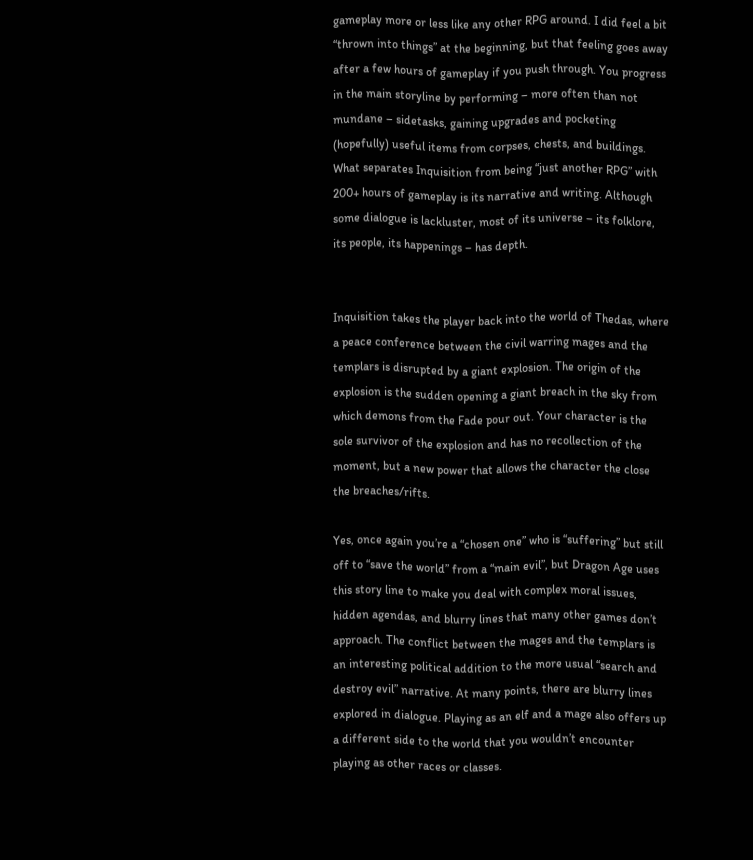gameplay more or less like any other RPG around. I did feel a bit “thrown into things” at the beginning, but that feeling goes away after a few hours of gameplay if you push through. You progress in the main storyline by performing – more often than not mundane – sidetasks, gaining upgrades and pocketing (hopefully) useful items from corpses, chests, and buildings. What separates Inquisition from being “just another RPG” with 200+ hours of gameplay is its narrative and writing. Although some dialogue is lackluster, most of its universe – its folklore, its people, its happenings – has depth.


Inquisition takes the player back into the world of Thedas, where a peace conference between the civil warring mages and the templars is disrupted by a giant explosion. The origin of the explosion is the sudden opening a giant breach in the sky from which demons from the Fade pour out. Your character is the sole survivor of the explosion and has no recollection of the moment, but a new power that allows the character the close the breaches/rifts.

Yes, once again you’re a “chosen one” who is “suffering” but still off to “save the world” from a “main evil”, but Dragon Age uses this story line to make you deal with complex moral issues, hidden agendas, and blurry lines that many other games don’t approach. The conflict between the mages and the templars is an interesting political addition to the more usual “search and destroy evil” narrative. At many points, there are blurry lines explored in dialogue. Playing as an elf and a mage also offers up a different side to the world that you wouldn’t encounter playing as other races or classes.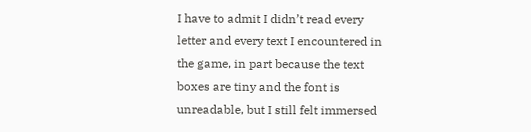I have to admit I didn’t read every letter and every text I encountered in the game, in part because the text boxes are tiny and the font is unreadable, but I still felt immersed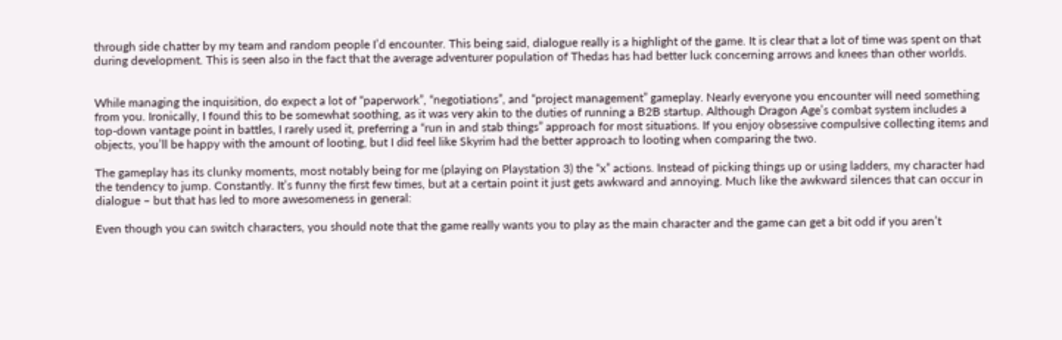through side chatter by my team and random people I’d encounter. This being said, dialogue really is a highlight of the game. It is clear that a lot of time was spent on that during development. This is seen also in the fact that the average adventurer population of Thedas has had better luck concerning arrows and knees than other worlds.


While managing the inquisition, do expect a lot of “paperwork”, “negotiations”, and “project management” gameplay. Nearly everyone you encounter will need something from you. Ironically, I found this to be somewhat soothing, as it was very akin to the duties of running a B2B startup. Although Dragon Age’s combat system includes a top-down vantage point in battles, I rarely used it, preferring a “run in and stab things” approach for most situations. If you enjoy obsessive compulsive collecting items and objects, you’ll be happy with the amount of looting, but I did feel like Skyrim had the better approach to looting when comparing the two.

The gameplay has its clunky moments, most notably being for me (playing on Playstation 3) the “x” actions. Instead of picking things up or using ladders, my character had the tendency to jump. Constantly. It’s funny the first few times, but at a certain point it just gets awkward and annoying. Much like the awkward silences that can occur in dialogue – but that has led to more awesomeness in general:

Even though you can switch characters, you should note that the game really wants you to play as the main character and the game can get a bit odd if you aren’t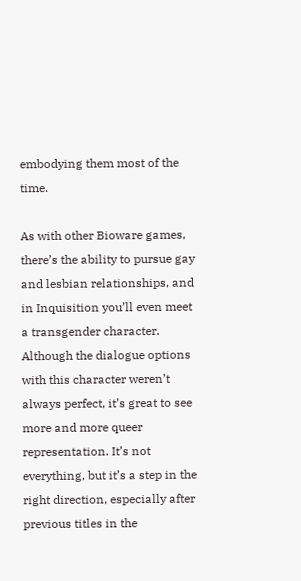embodying them most of the time.

As with other Bioware games, there’s the ability to pursue gay and lesbian relationships, and in Inquisition you’ll even meet a transgender character. Although the dialogue options with this character weren’t always perfect, it’s great to see more and more queer representation. It’s not everything, but it’s a step in the right direction, especially after previous titles in the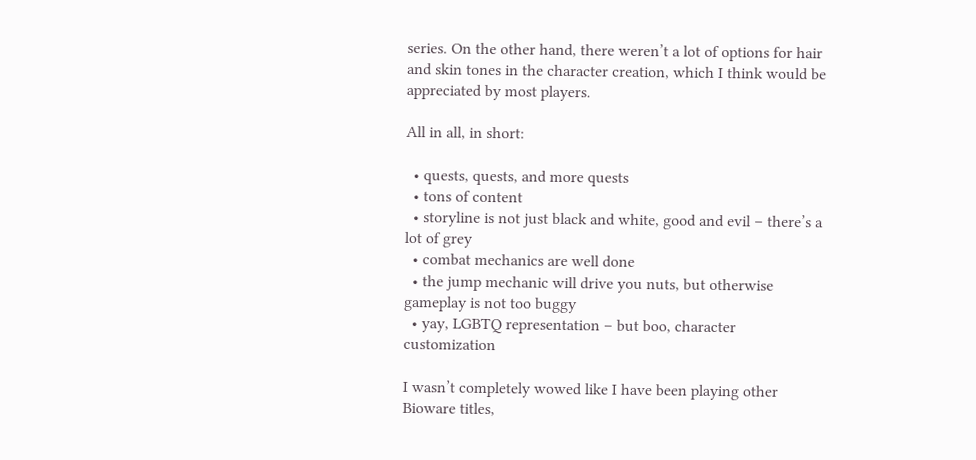series. On the other hand, there weren’t a lot of options for hair and skin tones in the character creation, which I think would be appreciated by most players.

All in all, in short:

  • quests, quests, and more quests
  • tons of content
  • storyline is not just black and white, good and evil – there’s a lot of grey
  • combat mechanics are well done
  • the jump mechanic will drive you nuts, but otherwise gameplay is not too buggy
  • yay, LGBTQ representation – but boo, character customization

I wasn’t completely wowed like I have been playing other Bioware titles,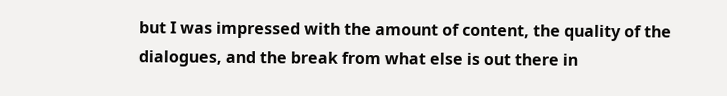but I was impressed with the amount of content, the quality of the dialogues, and the break from what else is out there in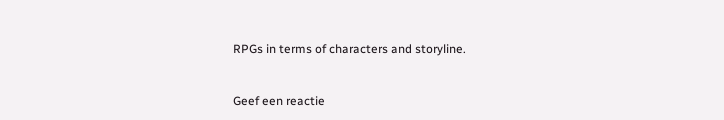RPGs in terms of characters and storyline.


Geef een reactie